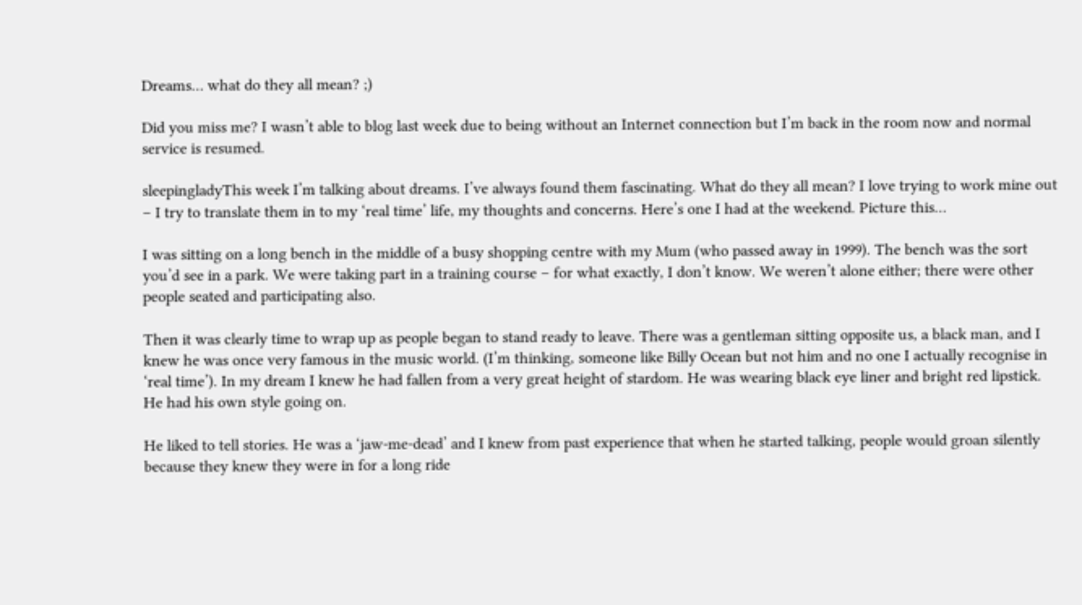Dreams… what do they all mean? ;)

Did you miss me? I wasn’t able to blog last week due to being without an Internet connection but I’m back in the room now and normal service is resumed.

sleepingladyThis week I’m talking about dreams. I’ve always found them fascinating. What do they all mean? I love trying to work mine out – I try to translate them in to my ‘real time’ life, my thoughts and concerns. Here’s one I had at the weekend. Picture this…

I was sitting on a long bench in the middle of a busy shopping centre with my Mum (who passed away in 1999). The bench was the sort you’d see in a park. We were taking part in a training course – for what exactly, I don’t know. We weren’t alone either; there were other people seated and participating also.

Then it was clearly time to wrap up as people began to stand ready to leave. There was a gentleman sitting opposite us, a black man, and I knew he was once very famous in the music world. (I’m thinking, someone like Billy Ocean but not him and no one I actually recognise in ‘real time’). In my dream I knew he had fallen from a very great height of stardom. He was wearing black eye liner and bright red lipstick. He had his own style going on.

He liked to tell stories. He was a ‘jaw-me-dead’ and I knew from past experience that when he started talking, people would groan silently because they knew they were in for a long ride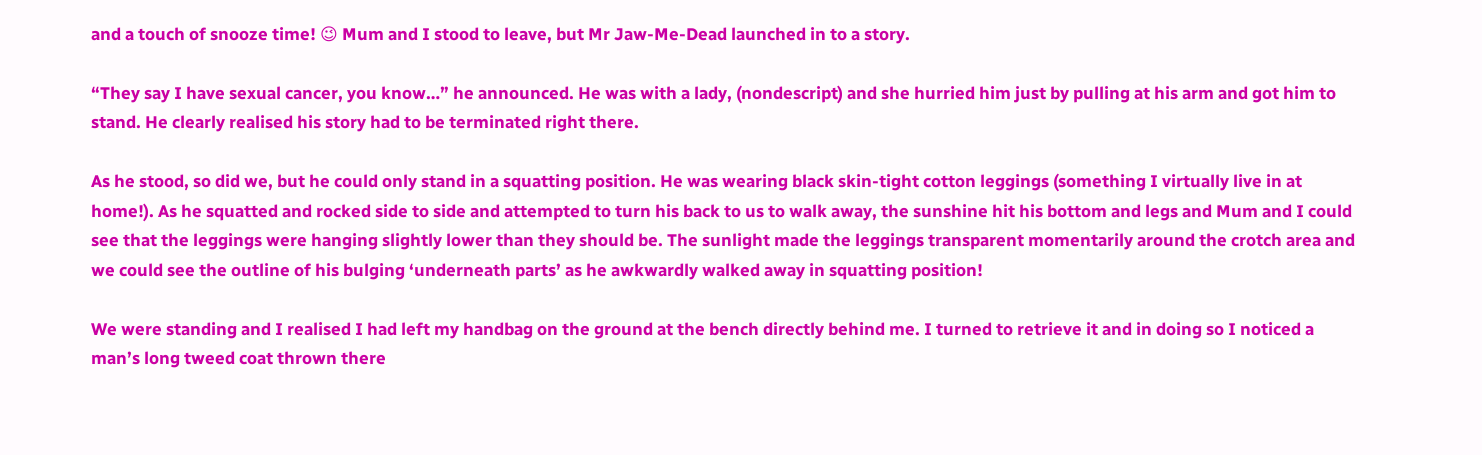and a touch of snooze time! 😉 Mum and I stood to leave, but Mr Jaw-Me-Dead launched in to a story.

“They say I have sexual cancer, you know…” he announced. He was with a lady, (nondescript) and she hurried him just by pulling at his arm and got him to stand. He clearly realised his story had to be terminated right there.

As he stood, so did we, but he could only stand in a squatting position. He was wearing black skin-tight cotton leggings (something I virtually live in at home!). As he squatted and rocked side to side and attempted to turn his back to us to walk away, the sunshine hit his bottom and legs and Mum and I could see that the leggings were hanging slightly lower than they should be. The sunlight made the leggings transparent momentarily around the crotch area and we could see the outline of his bulging ‘underneath parts’ as he awkwardly walked away in squatting position!

We were standing and I realised I had left my handbag on the ground at the bench directly behind me. I turned to retrieve it and in doing so I noticed a man’s long tweed coat thrown there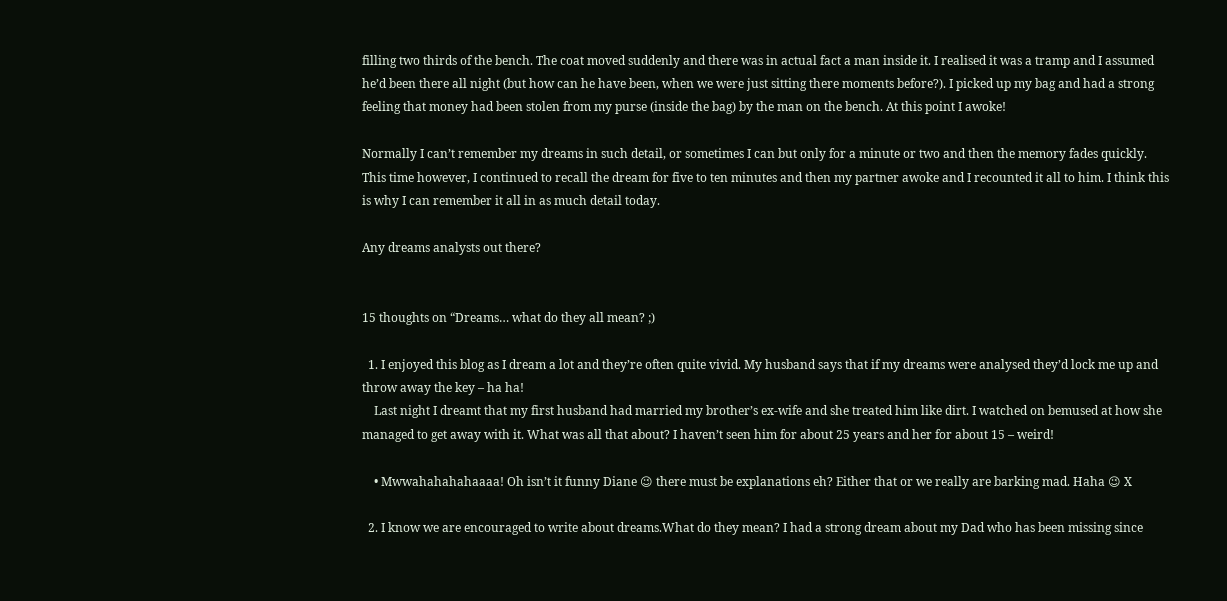filling two thirds of the bench. The coat moved suddenly and there was in actual fact a man inside it. I realised it was a tramp and I assumed he’d been there all night (but how can he have been, when we were just sitting there moments before?). I picked up my bag and had a strong feeling that money had been stolen from my purse (inside the bag) by the man on the bench. At this point I awoke!

Normally I can’t remember my dreams in such detail, or sometimes I can but only for a minute or two and then the memory fades quickly. This time however, I continued to recall the dream for five to ten minutes and then my partner awoke and I recounted it all to him. I think this is why I can remember it all in as much detail today.

Any dreams analysts out there?


15 thoughts on “Dreams… what do they all mean? ;)

  1. I enjoyed this blog as I dream a lot and they’re often quite vivid. My husband says that if my dreams were analysed they’d lock me up and throw away the key – ha ha!
    Last night I dreamt that my first husband had married my brother’s ex-wife and she treated him like dirt. I watched on bemused at how she managed to get away with it. What was all that about? I haven’t seen him for about 25 years and her for about 15 – weird!

    • Mwwahahahahaaaa! Oh isn’t it funny Diane 😉 there must be explanations eh? Either that or we really are barking mad. Haha 😉 X

  2. I know we are encouraged to write about dreams.What do they mean? I had a strong dream about my Dad who has been missing since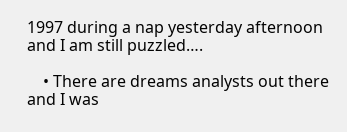1997 during a nap yesterday afternoon and I am still puzzled….

    • There are dreams analysts out there and I was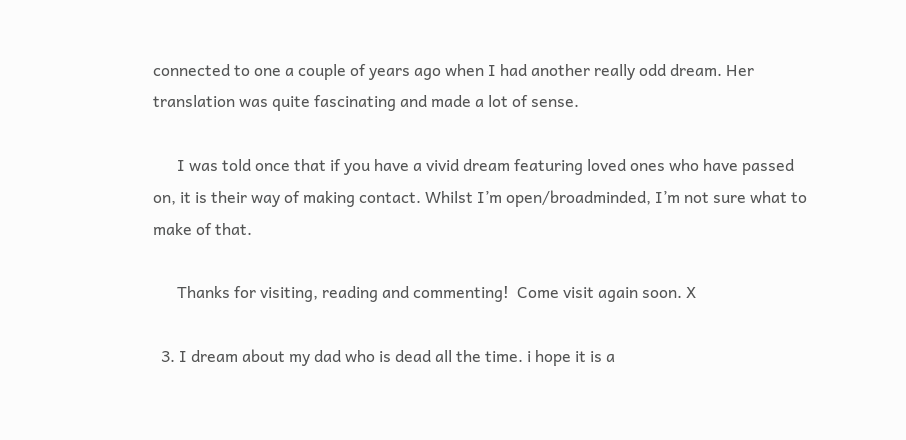connected to one a couple of years ago when I had another really odd dream. Her translation was quite fascinating and made a lot of sense.

      I was told once that if you have a vivid dream featuring loved ones who have passed on, it is their way of making contact. Whilst I’m open/broadminded, I’m not sure what to make of that.

      Thanks for visiting, reading and commenting!  Come visit again soon. X

  3. I dream about my dad who is dead all the time. i hope it is a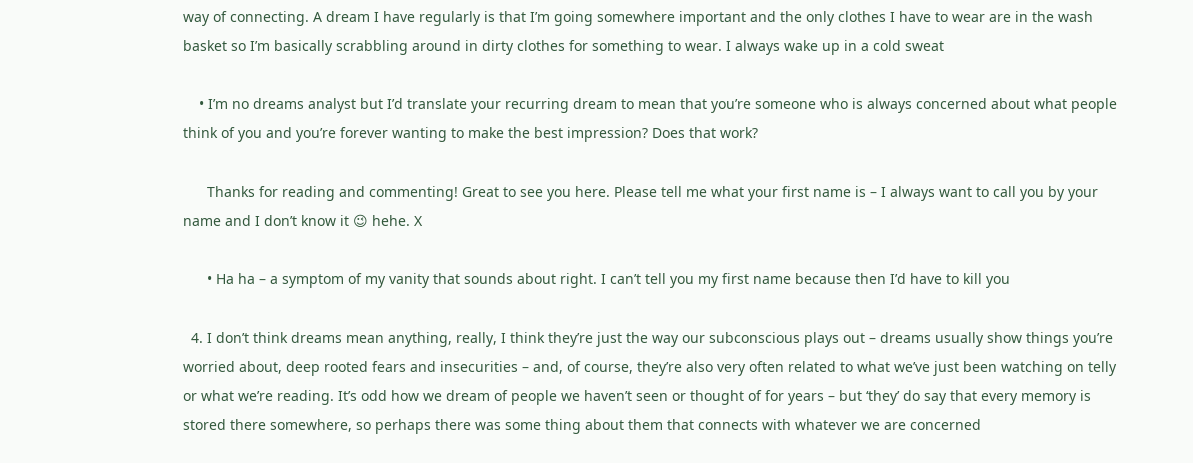way of connecting. A dream I have regularly is that I’m going somewhere important and the only clothes I have to wear are in the wash basket so I’m basically scrabbling around in dirty clothes for something to wear. I always wake up in a cold sweat

    • I’m no dreams analyst but I’d translate your recurring dream to mean that you’re someone who is always concerned about what people think of you and you’re forever wanting to make the best impression? Does that work?

      Thanks for reading and commenting! Great to see you here. Please tell me what your first name is – I always want to call you by your name and I don’t know it 😉 hehe. X

      • Ha ha – a symptom of my vanity that sounds about right. I can’t tell you my first name because then I’d have to kill you

  4. I don’t think dreams mean anything, really, I think they’re just the way our subconscious plays out – dreams usually show things you’re worried about, deep rooted fears and insecurities – and, of course, they’re also very often related to what we’ve just been watching on telly or what we’re reading. It’s odd how we dream of people we haven’t seen or thought of for years – but ‘they’ do say that every memory is stored there somewhere, so perhaps there was some thing about them that connects with whatever we are concerned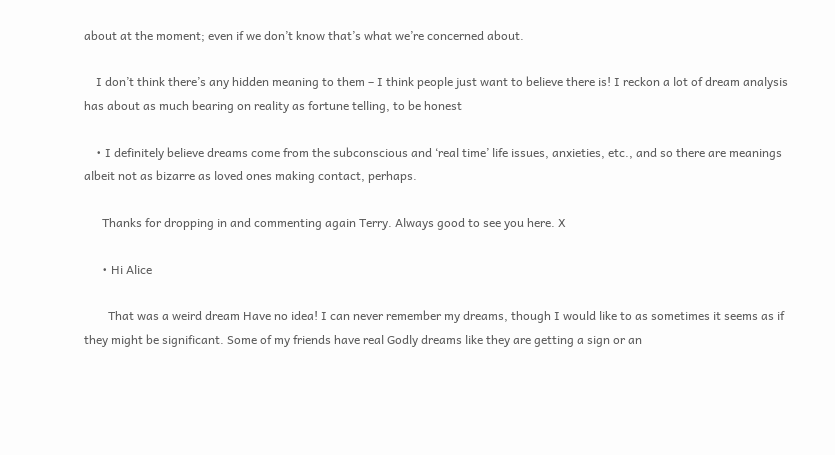about at the moment; even if we don’t know that’s what we’re concerned about.

    I don’t think there’s any hidden meaning to them – I think people just want to believe there is! I reckon a lot of dream analysis has about as much bearing on reality as fortune telling, to be honest

    • I definitely believe dreams come from the subconscious and ‘real time’ life issues, anxieties, etc., and so there are meanings albeit not as bizarre as loved ones making contact, perhaps.

      Thanks for dropping in and commenting again Terry. Always good to see you here. X

      • Hi Alice

        That was a weird dream Have no idea! I can never remember my dreams, though I would like to as sometimes it seems as if they might be significant. Some of my friends have real Godly dreams like they are getting a sign or an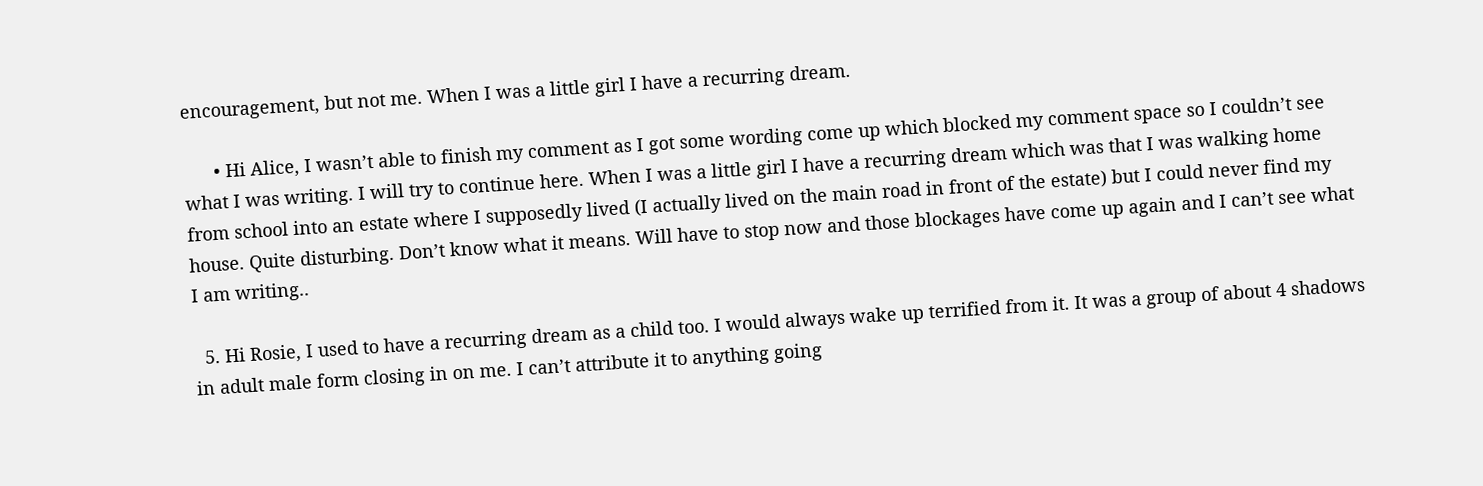encouragement, but not me. When I was a little girl I have a recurring dream.

      • Hi Alice, I wasn’t able to finish my comment as I got some wording come up which blocked my comment space so I couldn’t see what I was writing. I will try to continue here. When I was a little girl I have a recurring dream which was that I was walking home from school into an estate where I supposedly lived (I actually lived on the main road in front of the estate) but I could never find my house. Quite disturbing. Don’t know what it means. Will have to stop now and those blockages have come up again and I can’t see what I am writing..

  5. Hi Rosie, I used to have a recurring dream as a child too. I would always wake up terrified from it. It was a group of about 4 shadows in adult male form closing in on me. I can’t attribute it to anything going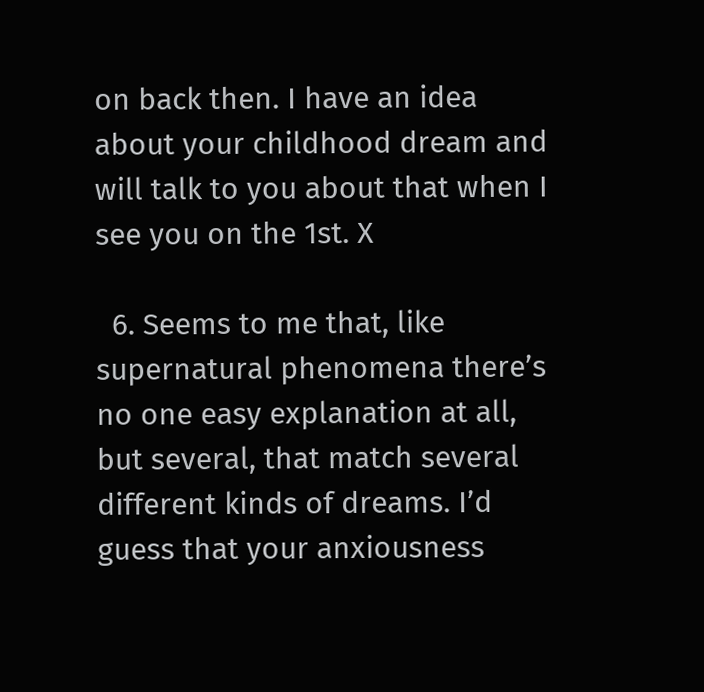on back then. I have an idea about your childhood dream and will talk to you about that when I see you on the 1st. X

  6. Seems to me that, like supernatural phenomena there’s no one easy explanation at all, but several, that match several different kinds of dreams. I’d guess that your anxiousness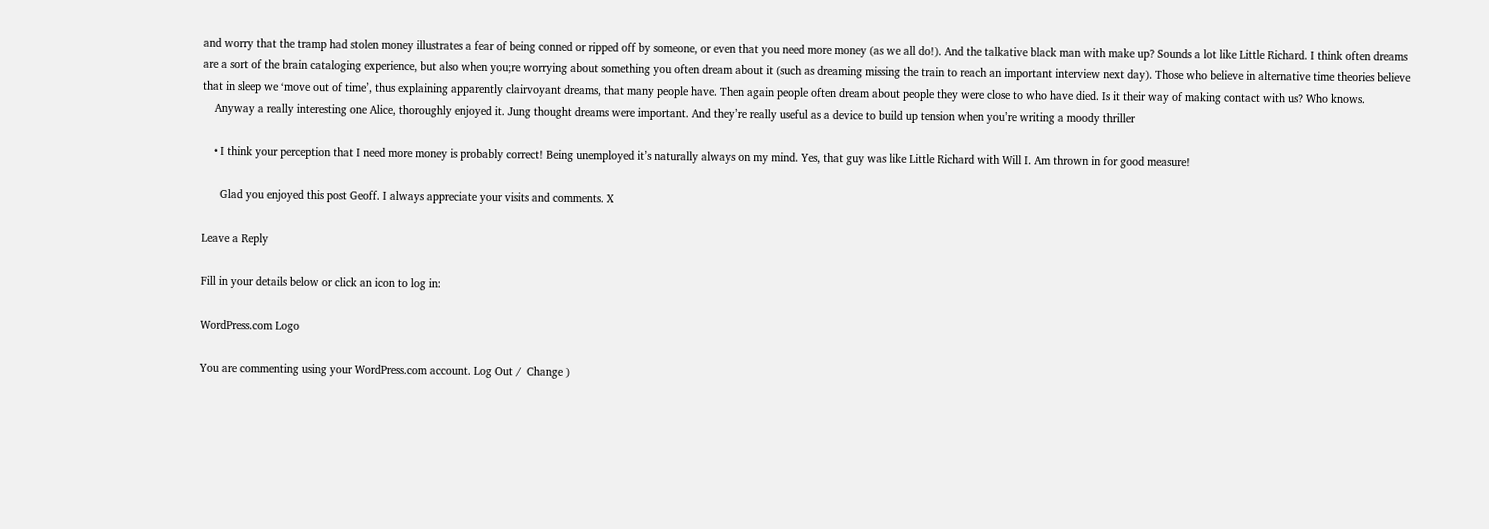and worry that the tramp had stolen money illustrates a fear of being conned or ripped off by someone, or even that you need more money (as we all do!). And the talkative black man with make up? Sounds a lot like Little Richard. I think often dreams are a sort of the brain cataloging experience, but also when you;re worrying about something you often dream about it (such as dreaming missing the train to reach an important interview next day). Those who believe in alternative time theories believe that in sleep we ‘move out of time’, thus explaining apparently clairvoyant dreams, that many people have. Then again people often dream about people they were close to who have died. Is it their way of making contact with us? Who knows.
    Anyway a really interesting one Alice, thoroughly enjoyed it. Jung thought dreams were important. And they’re really useful as a device to build up tension when you’re writing a moody thriller

    • I think your perception that I need more money is probably correct! Being unemployed it’s naturally always on my mind. Yes, that guy was like Little Richard with Will I. Am thrown in for good measure!

      Glad you enjoyed this post Geoff. I always appreciate your visits and comments. X

Leave a Reply

Fill in your details below or click an icon to log in:

WordPress.com Logo

You are commenting using your WordPress.com account. Log Out /  Change )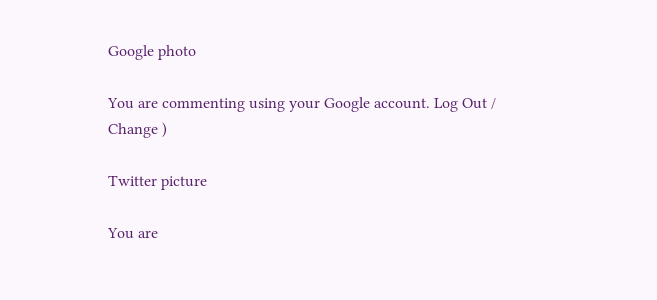Google photo

You are commenting using your Google account. Log Out /  Change )

Twitter picture

You are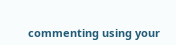commenting using your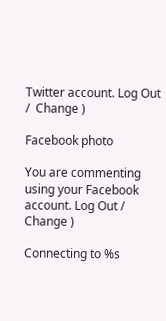Twitter account. Log Out /  Change )

Facebook photo

You are commenting using your Facebook account. Log Out /  Change )

Connecting to %s